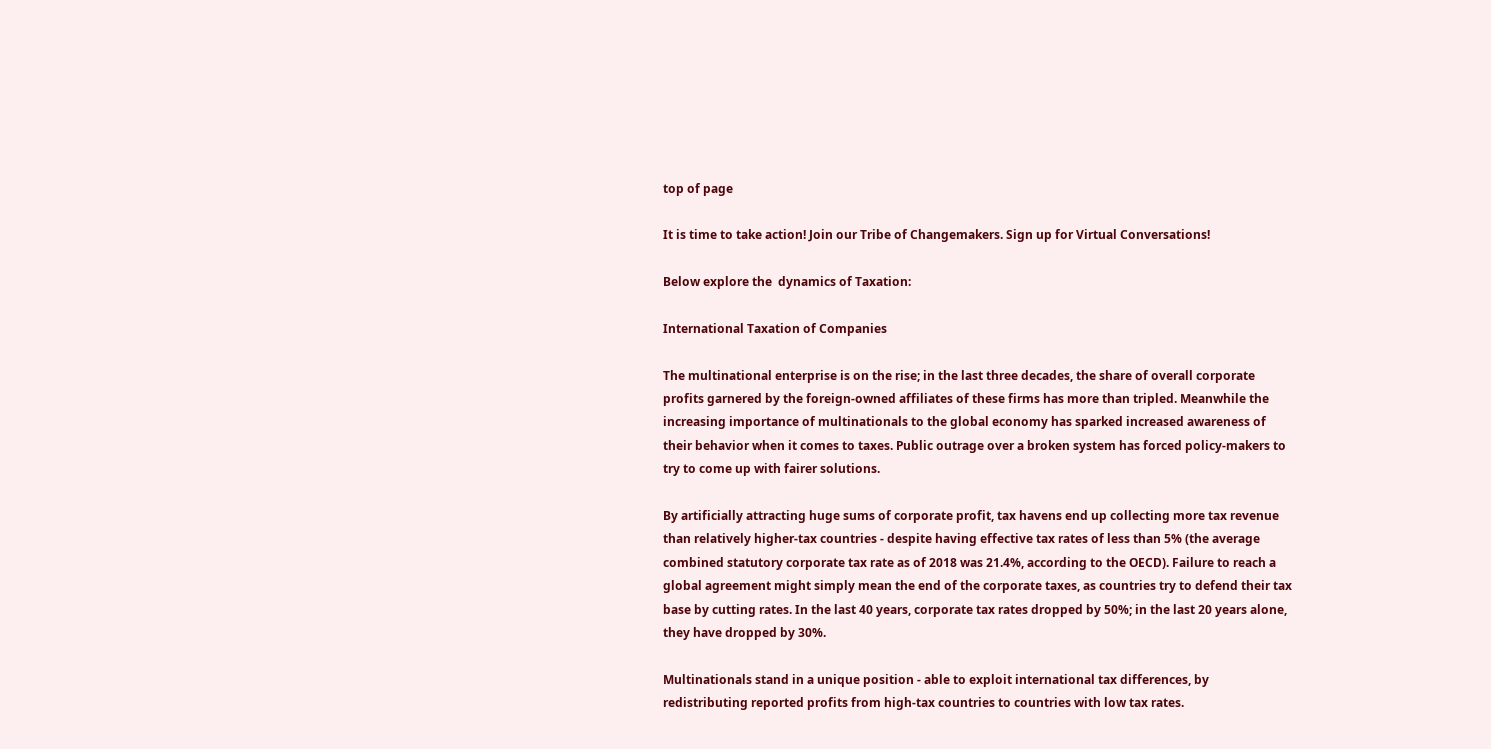top of page

It is time to take action! Join our Tribe of Changemakers. Sign up for Virtual Conversations!

Below explore the  dynamics of Taxation:

International Taxation of Companies

The multinational enterprise is on the rise; in the last three decades, the share of overall corporate profits garnered by the foreign-owned affiliates of these firms has more than tripled. Meanwhile the increasing importance of multinationals to the global economy has sparked increased awareness of their behavior when it comes to taxes. Public outrage over a broken system has forced policy-makers to try to come up with fairer solutions.

By artificially attracting huge sums of corporate profit, tax havens end up collecting more tax revenue than relatively higher-tax countries - despite having effective tax rates of less than 5% (the average combined statutory corporate tax rate as of 2018 was 21.4%, according to the OECD). Failure to reach a global agreement might simply mean the end of the corporate taxes, as countries try to defend their tax base by cutting rates. In the last 40 years, corporate tax rates dropped by 50%; in the last 20 years alone, they have dropped by 30%.

Multinationals stand in a unique position - able to exploit international tax differences, by redistributing reported profits from high-tax countries to countries with low tax rates.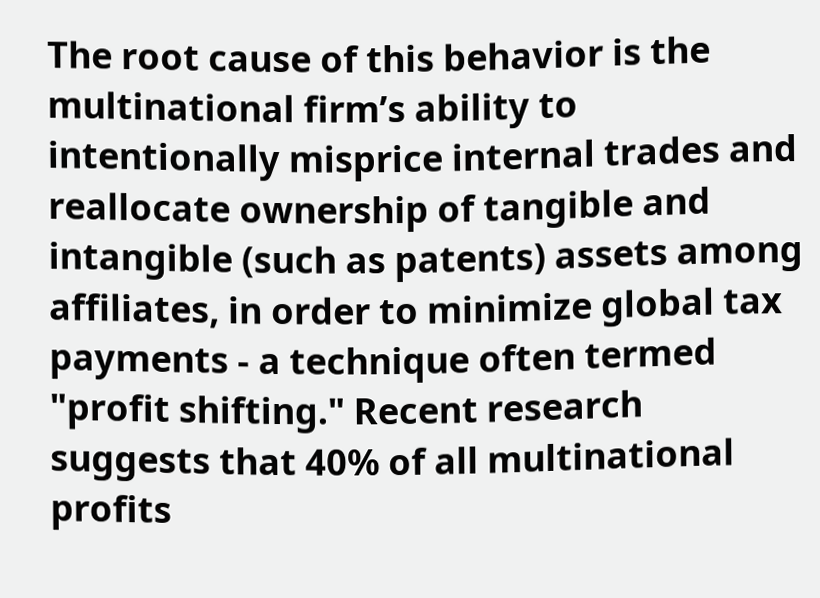The root cause of this behavior is the multinational firm’s ability to intentionally misprice internal trades and reallocate ownership of tangible and intangible (such as patents) assets among affiliates, in order to minimize global tax payments - a technique often termed "profit shifting." Recent research suggests that 40% of all multinational profits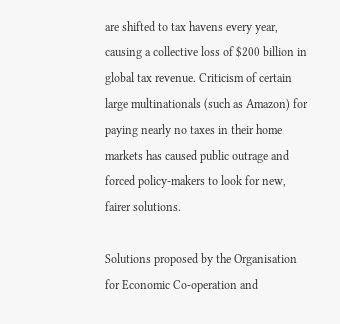are shifted to tax havens every year, causing a collective loss of $200 billion in global tax revenue. Criticism of certain large multinationals (such as Amazon) for paying nearly no taxes in their home markets has caused public outrage and forced policy-makers to look for new, fairer solutions.

Solutions proposed by the Organisation for Economic Co-operation and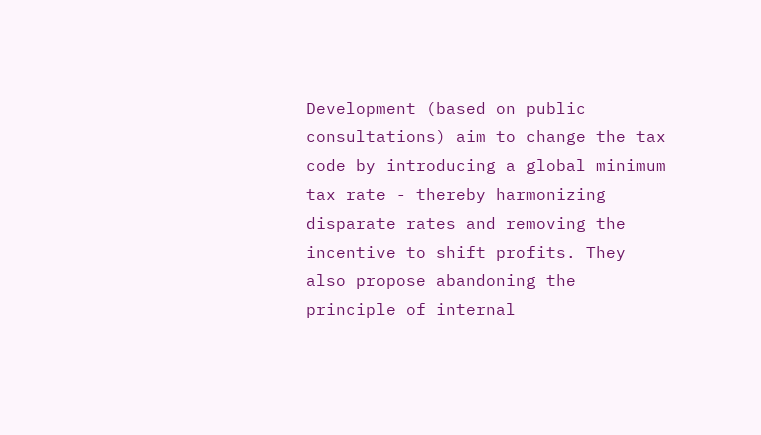Development (based on public consultations) aim to change the tax code by introducing a global minimum tax rate - thereby harmonizing disparate rates and removing the incentive to shift profits. They also propose abandoning the principle of internal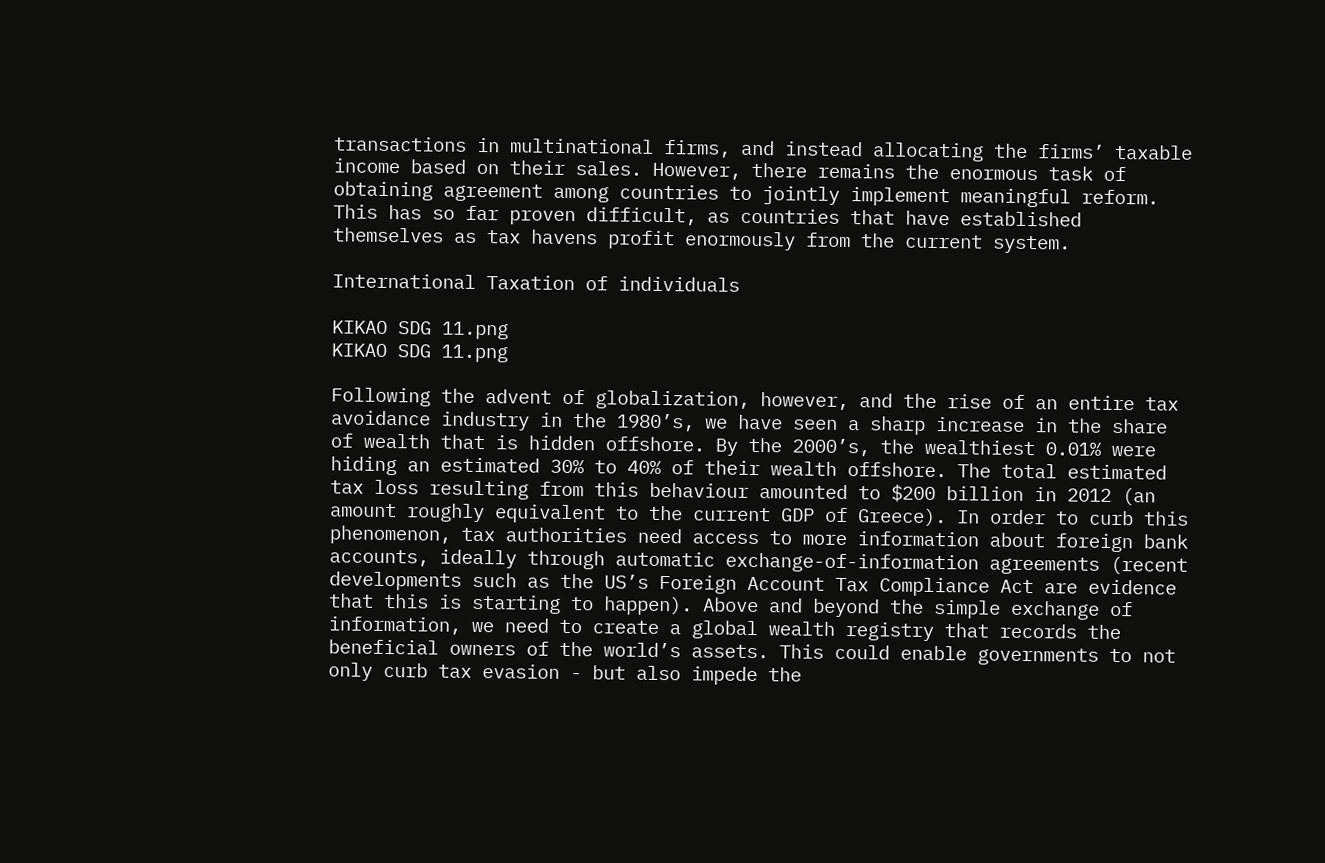transactions in multinational firms, and instead allocating the firms’ taxable income based on their sales. However, there remains the enormous task of obtaining agreement among countries to jointly implement meaningful reform. This has so far proven difficult, as countries that have established themselves as tax havens profit enormously from the current system.

International Taxation of individuals

KIKAO SDG 11.png
KIKAO SDG 11.png

Following the advent of globalization, however, and the rise of an entire tax avoidance industry in the 1980’s, we have seen a sharp increase in the share of wealth that is hidden offshore. By the 2000’s, the wealthiest 0.01% were hiding an estimated 30% to 40% of their wealth offshore. The total estimated tax loss resulting from this behaviour amounted to $200 billion in 2012 (an amount roughly equivalent to the current GDP of Greece). In order to curb this phenomenon, tax authorities need access to more information about foreign bank accounts, ideally through automatic exchange-of-information agreements (recent developments such as the US’s Foreign Account Tax Compliance Act are evidence that this is starting to happen). Above and beyond the simple exchange of information, we need to create a global wealth registry that records the beneficial owners of the world’s assets. This could enable governments to not only curb tax evasion - but also impede the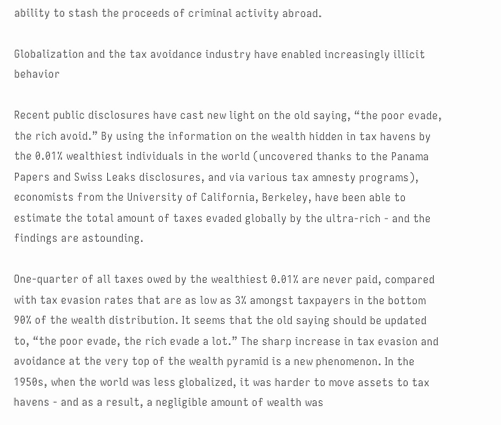ability to stash the proceeds of criminal activity abroad.

Globalization and the tax avoidance industry have enabled increasingly illicit behavior

Recent public disclosures have cast new light on the old saying, “the poor evade, the rich avoid.” By using the information on the wealth hidden in tax havens by the 0.01% wealthiest individuals in the world (uncovered thanks to the Panama Papers and Swiss Leaks disclosures, and via various tax amnesty programs), economists from the University of California, Berkeley, have been able to estimate the total amount of taxes evaded globally by the ultra-rich - and the findings are astounding.

One-quarter of all taxes owed by the wealthiest 0.01% are never paid, compared with tax evasion rates that are as low as 3% amongst taxpayers in the bottom 90% of the wealth distribution. It seems that the old saying should be updated to, “the poor evade, the rich evade a lot.” The sharp increase in tax evasion and avoidance at the very top of the wealth pyramid is a new phenomenon. In the 1950s, when the world was less globalized, it was harder to move assets to tax havens - and as a result, a negligible amount of wealth was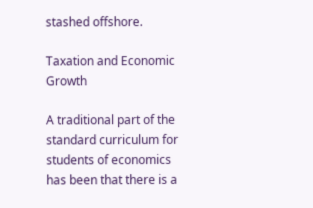stashed offshore.

Taxation and Economic Growth

A traditional part of the standard curriculum for students of economics has been that there is a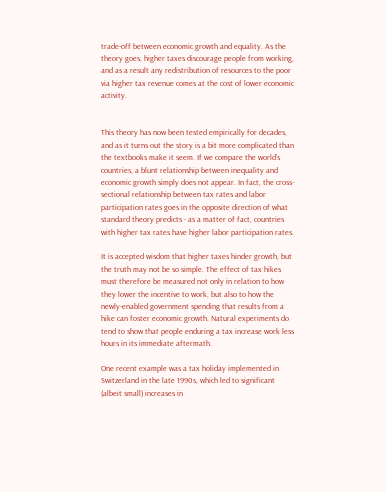trade-off between economic growth and equality. As the theory goes, higher taxes discourage people from working, and as a result any redistribution of resources to the poor via higher tax revenue comes at the cost of lower economic activity.


This theory has now been tested empirically for decades, and as it turns out the story is a bit more complicated than the textbooks make it seem. If we compare the world’s countries, a blunt relationship between inequality and economic growth simply does not appear. In fact, the cross-sectional relationship between tax rates and labor participation rates goes in the opposite direction of what standard theory predicts - as a matter of fact, countries with higher tax rates have higher labor participation rates.

It is accepted wisdom that higher taxes hinder growth, but the truth may not be so simple. The effect of tax hikes must therefore be measured not only in relation to how they lower the incentive to work, but also to how the newly-enabled government spending that results from a hike can foster economic growth. Natural experiments do tend to show that people enduring a tax increase work less hours in its immediate aftermath.

One recent example was a tax holiday implemented in Switzerland in the late 1990s, which led to significant (albeit small) increases in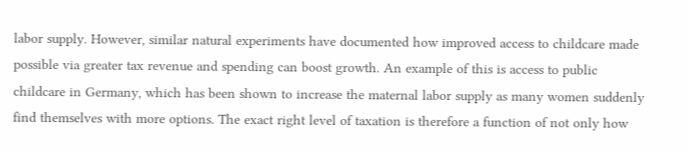labor supply. However, similar natural experiments have documented how improved access to childcare made possible via greater tax revenue and spending can boost growth. An example of this is access to public childcare in Germany, which has been shown to increase the maternal labor supply as many women suddenly find themselves with more options. The exact right level of taxation is therefore a function of not only how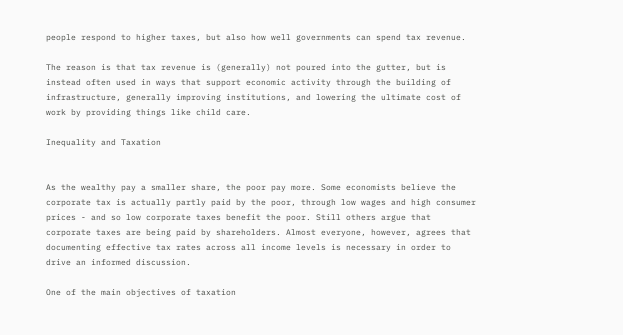people respond to higher taxes, but also how well governments can spend tax revenue.

The reason is that tax revenue is (generally) not poured into the gutter, but is instead often used in ways that support economic activity through the building of infrastructure, generally improving institutions, and lowering the ultimate cost of work by providing things like child care.

Inequality and Taxation


As the wealthy pay a smaller share, the poor pay more. Some economists believe the corporate tax is actually partly paid by the poor, through low wages and high consumer prices - and so low corporate taxes benefit the poor. Still others argue that corporate taxes are being paid by shareholders. Almost everyone, however, agrees that documenting effective tax rates across all income levels is necessary in order to drive an informed discussion.

One of the main objectives of taxation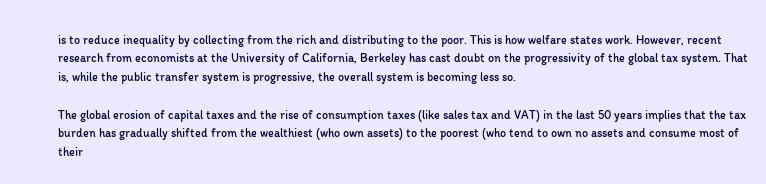is to reduce inequality by collecting from the rich and distributing to the poor. This is how welfare states work. However, recent research from economists at the University of California, Berkeley has cast doubt on the progressivity of the global tax system. That is, while the public transfer system is progressive, the overall system is becoming less so.

The global erosion of capital taxes and the rise of consumption taxes (like sales tax and VAT) in the last 50 years implies that the tax burden has gradually shifted from the wealthiest (who own assets) to the poorest (who tend to own no assets and consume most of their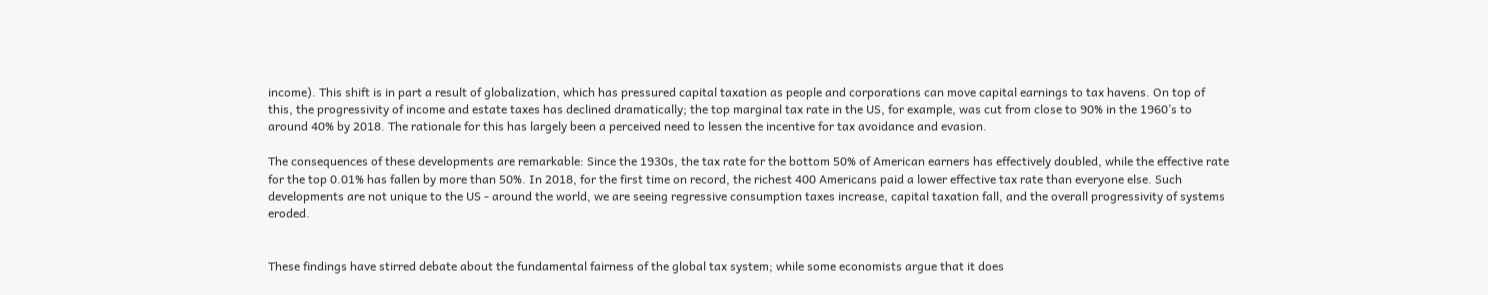income). This shift is in part a result of globalization, which has pressured capital taxation as people and corporations can move capital earnings to tax havens. On top of this, the progressivity of income and estate taxes has declined dramatically; the top marginal tax rate in the US, for example, was cut from close to 90% in the 1960’s to around 40% by 2018. The rationale for this has largely been a perceived need to lessen the incentive for tax avoidance and evasion.

The consequences of these developments are remarkable: Since the 1930s, the tax rate for the bottom 50% of American earners has effectively doubled, while the effective rate for the top 0.01% has fallen by more than 50%. In 2018, for the first time on record, the richest 400 Americans paid a lower effective tax rate than everyone else. Such developments are not unique to the US - around the world, we are seeing regressive consumption taxes increase, capital taxation fall, and the overall progressivity of systems eroded.


These findings have stirred debate about the fundamental fairness of the global tax system; while some economists argue that it does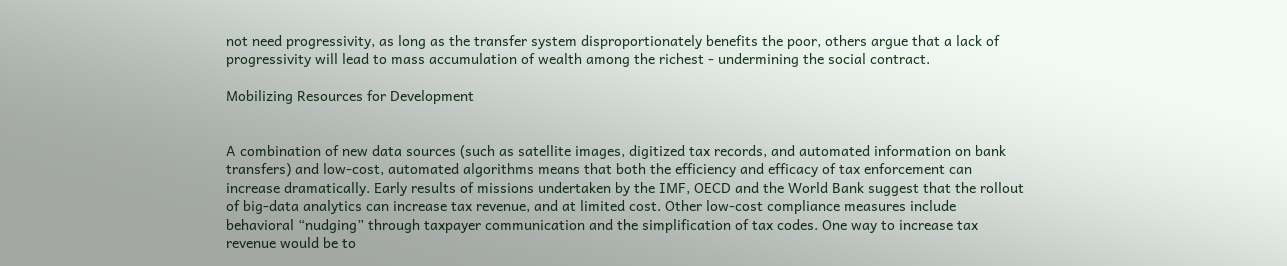not need progressivity, as long as the transfer system disproportionately benefits the poor, others argue that a lack of progressivity will lead to mass accumulation of wealth among the richest - undermining the social contract.

Mobilizing Resources for Development


A combination of new data sources (such as satellite images, digitized tax records, and automated information on bank transfers) and low-cost, automated algorithms means that both the efficiency and efficacy of tax enforcement can increase dramatically. Early results of missions undertaken by the IMF, OECD and the World Bank suggest that the rollout of big-data analytics can increase tax revenue, and at limited cost. Other low-cost compliance measures include behavioral “nudging” through taxpayer communication and the simplification of tax codes. One way to increase tax revenue would be to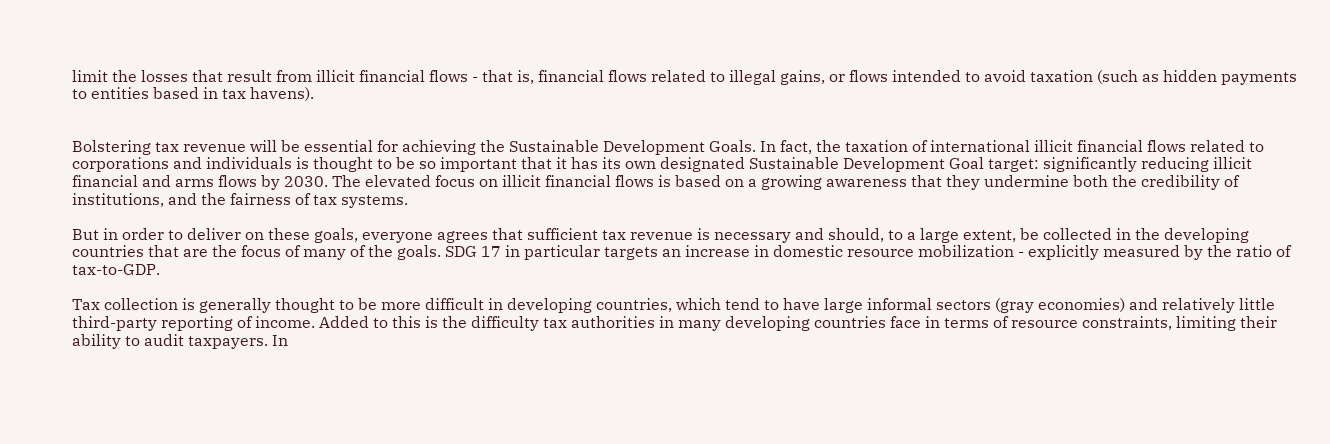limit the losses that result from illicit financial flows - that is, financial flows related to illegal gains, or flows intended to avoid taxation (such as hidden payments to entities based in tax havens).


Bolstering tax revenue will be essential for achieving the Sustainable Development Goals. In fact, the taxation of international illicit financial flows related to corporations and individuals is thought to be so important that it has its own designated Sustainable Development Goal target: significantly reducing illicit financial and arms flows by 2030. The elevated focus on illicit financial flows is based on a growing awareness that they undermine both the credibility of institutions, and the fairness of tax systems.

But in order to deliver on these goals, everyone agrees that sufficient tax revenue is necessary and should, to a large extent, be collected in the developing countries that are the focus of many of the goals. SDG 17 in particular targets an increase in domestic resource mobilization - explicitly measured by the ratio of tax-to-GDP.

Tax collection is generally thought to be more difficult in developing countries, which tend to have large informal sectors (gray economies) and relatively little third-party reporting of income. Added to this is the difficulty tax authorities in many developing countries face in terms of resource constraints, limiting their ability to audit taxpayers. In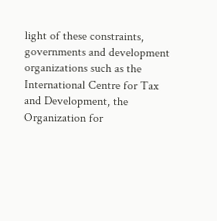light of these constraints, governments and development organizations such as the International Centre for Tax and Development, the Organization for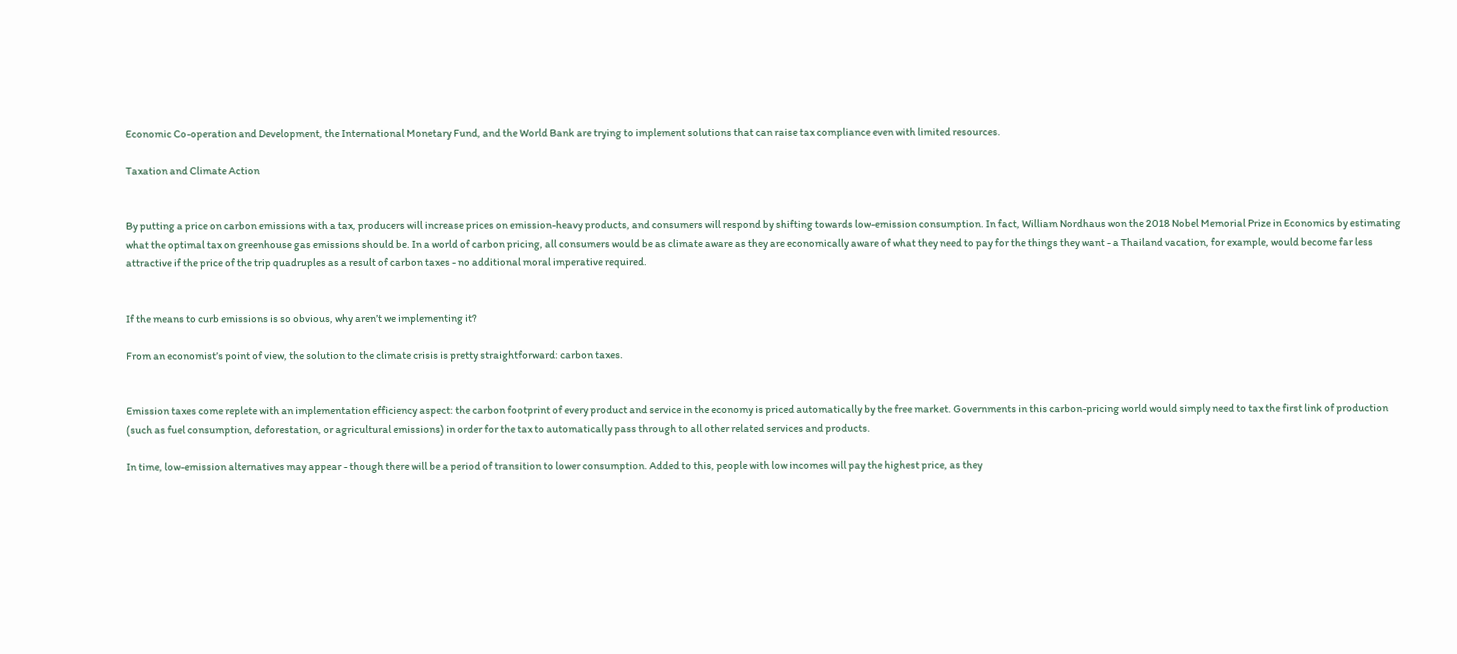Economic Co-operation and Development, the International Monetary Fund, and the World Bank are trying to implement solutions that can raise tax compliance even with limited resources.

Taxation and Climate Action


By putting a price on carbon emissions with a tax, producers will increase prices on emission-heavy products, and consumers will respond by shifting towards low-emission consumption. In fact, William Nordhaus won the 2018 Nobel Memorial Prize in Economics by estimating what the optimal tax on greenhouse gas emissions should be. In a world of carbon pricing, all consumers would be as climate aware as they are economically aware of what they need to pay for the things they want - a Thailand vacation, for example, would become far less attractive if the price of the trip quadruples as a result of carbon taxes - no additional moral imperative required.


If the means to curb emissions is so obvious, why aren’t we implementing it?

From an economist’s point of view, the solution to the climate crisis is pretty straightforward: carbon taxes.


Emission taxes come replete with an implementation efficiency aspect: the carbon footprint of every product and service in the economy is priced automatically by the free market. Governments in this carbon-pricing world would simply need to tax the first link of production (such as fuel consumption, deforestation, or agricultural emissions) in order for the tax to automatically pass through to all other related services and products.

In time, low-emission alternatives may appear - though there will be a period of transition to lower consumption. Added to this, people with low incomes will pay the highest price, as they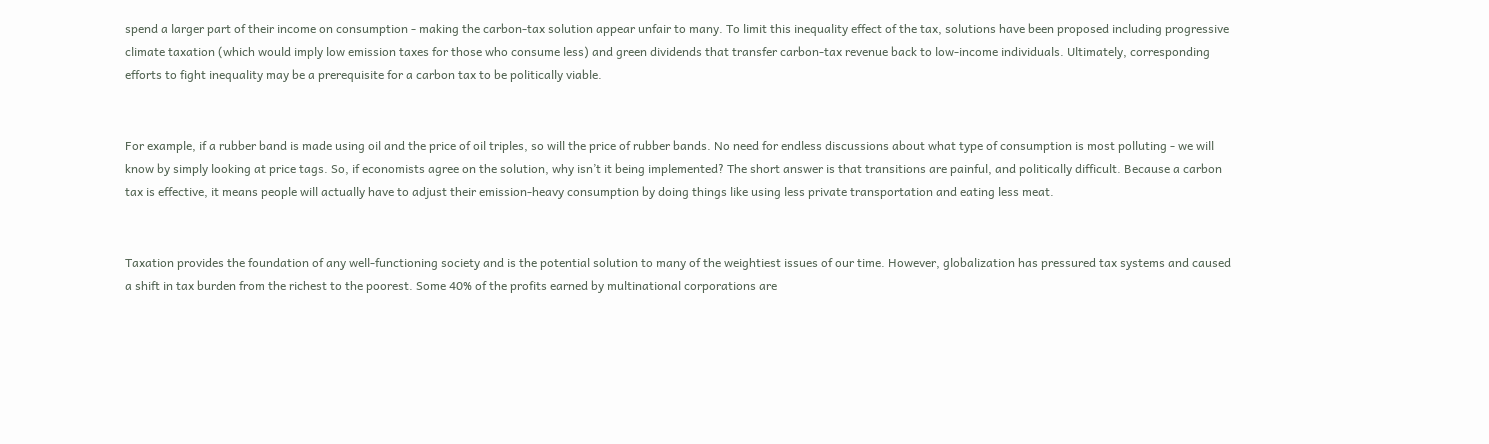spend a larger part of their income on consumption - making the carbon-tax solution appear unfair to many. To limit this inequality effect of the tax, solutions have been proposed including progressive climate taxation (which would imply low emission taxes for those who consume less) and green dividends that transfer carbon-tax revenue back to low-income individuals. Ultimately, corresponding efforts to fight inequality may be a prerequisite for a carbon tax to be politically viable.


For example, if a rubber band is made using oil and the price of oil triples, so will the price of rubber bands. No need for endless discussions about what type of consumption is most polluting - we will know by simply looking at price tags. So, if economists agree on the solution, why isn’t it being implemented? The short answer is that transitions are painful, and politically difficult. Because a carbon tax is effective, it means people will actually have to adjust their emission-heavy consumption by doing things like using less private transportation and eating less meat.


Taxation provides the foundation of any well-functioning society and is the potential solution to many of the weightiest issues of our time. However, globalization has pressured tax systems and caused a shift in tax burden from the richest to the poorest. Some 40% of the profits earned by multinational corporations are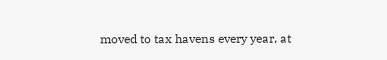moved to tax havens every year, at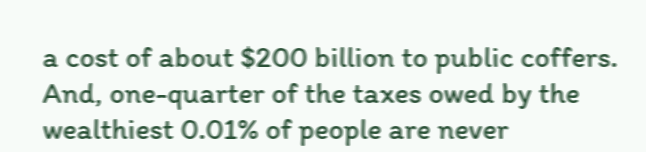a cost of about $200 billion to public coffers. And, one-quarter of the taxes owed by the wealthiest 0.01% of people are never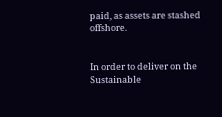paid, as assets are stashed offshore.


In order to deliver on the Sustainable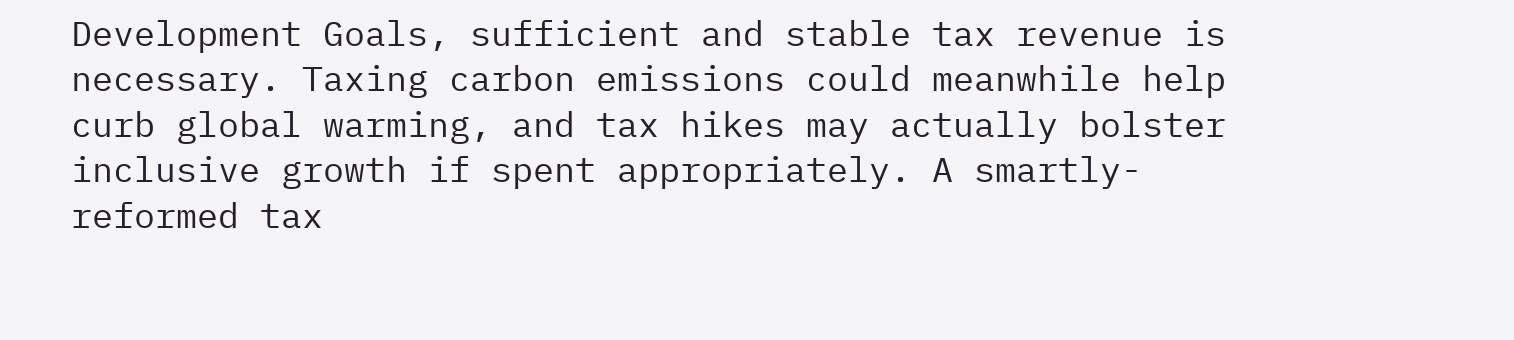Development Goals, sufficient and stable tax revenue is necessary. Taxing carbon emissions could meanwhile help curb global warming, and tax hikes may actually bolster inclusive growth if spent appropriately. A smartly-reformed tax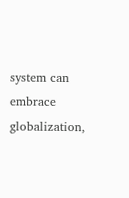system can embrace globalization,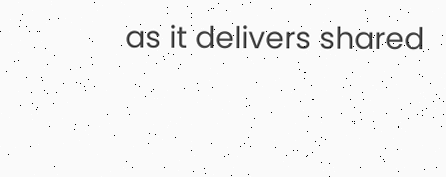as it delivers shared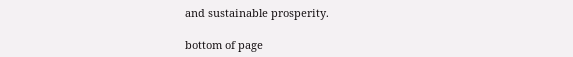and sustainable prosperity.

bottom of page